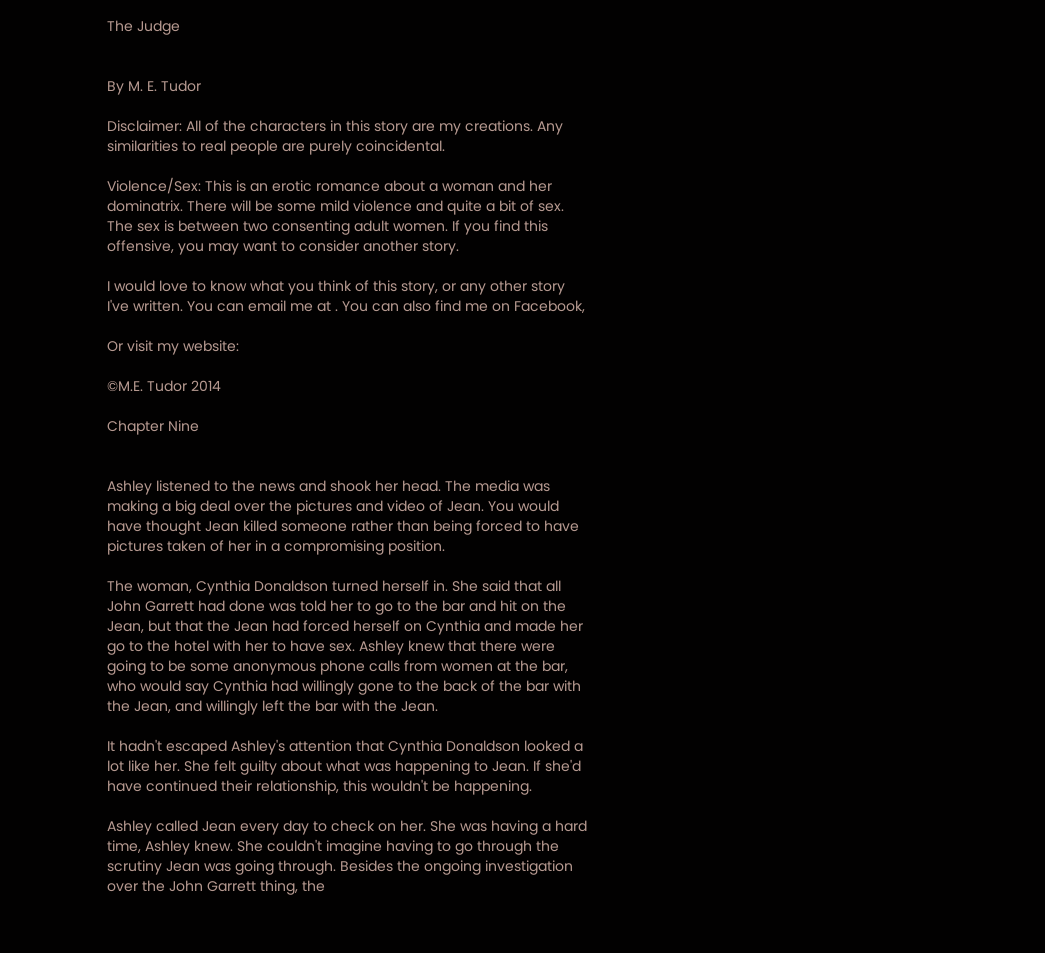The Judge


By M. E. Tudor

Disclaimer: All of the characters in this story are my creations. Any similarities to real people are purely coincidental.

Violence/Sex: This is an erotic romance about a woman and her dominatrix. There will be some mild violence and quite a bit of sex. The sex is between two consenting adult women. If you find this offensive, you may want to consider another story.

I would love to know what you think of this story, or any other story I've written. You can email me at . You can also find me on Facebook,

Or visit my website:

©M.E. Tudor 2014

Chapter Nine


Ashley listened to the news and shook her head. The media was making a big deal over the pictures and video of Jean. You would have thought Jean killed someone rather than being forced to have pictures taken of her in a compromising position.

The woman, Cynthia Donaldson turned herself in. She said that all John Garrett had done was told her to go to the bar and hit on the Jean, but that the Jean had forced herself on Cynthia and made her go to the hotel with her to have sex. Ashley knew that there were going to be some anonymous phone calls from women at the bar, who would say Cynthia had willingly gone to the back of the bar with the Jean, and willingly left the bar with the Jean.

It hadn't escaped Ashley's attention that Cynthia Donaldson looked a lot like her. She felt guilty about what was happening to Jean. If she'd have continued their relationship, this wouldn't be happening.

Ashley called Jean every day to check on her. She was having a hard time, Ashley knew. She couldn't imagine having to go through the scrutiny Jean was going through. Besides the ongoing investigation over the John Garrett thing, the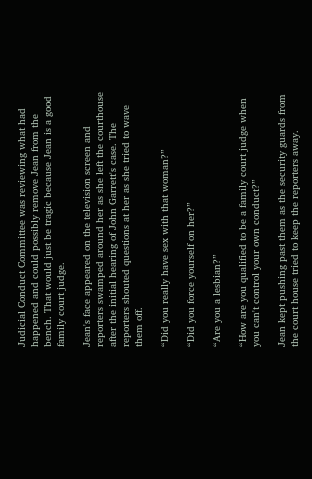Judicial Conduct Committee was reviewing what had happened and could possibly remove Jean from the bench. That would just be tragic because Jean is a good family court judge.

Jean's face appeared on the television screen and reporters swamped around her as she left the courthouse after the initial hearing of John Garrett's case. The reporters shouted questions at her as she tried to wave them off.

“Did you really have sex with that woman?”

“Did you force yourself on her?”

“Are you a lesbian?”

“How are you qualified to be a family court judge when you can't control your own conduct?”

Jean kept pushing past them as the security guards from the court house tried to keep the reporters away.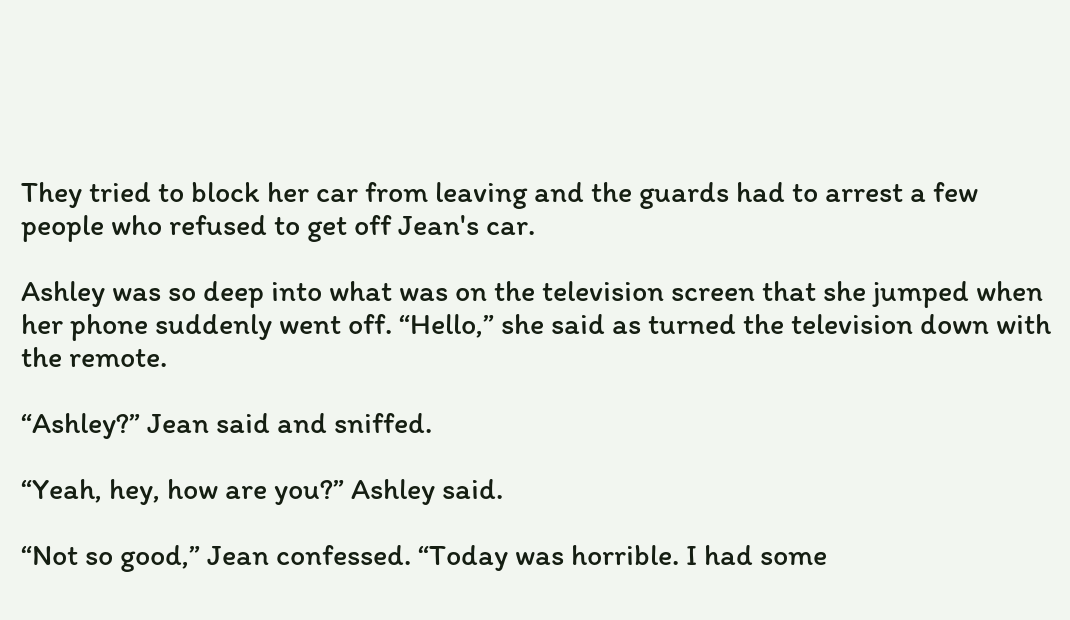They tried to block her car from leaving and the guards had to arrest a few people who refused to get off Jean's car.

Ashley was so deep into what was on the television screen that she jumped when her phone suddenly went off. “Hello,” she said as turned the television down with the remote.

“Ashley?” Jean said and sniffed.

“Yeah, hey, how are you?” Ashley said.

“Not so good,” Jean confessed. “Today was horrible. I had some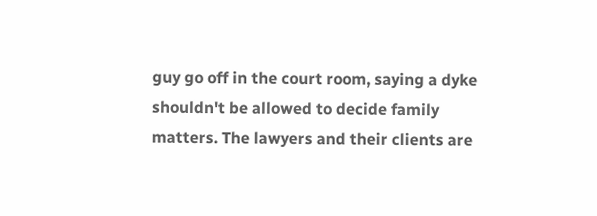guy go off in the court room, saying a dyke shouldn't be allowed to decide family matters. The lawyers and their clients are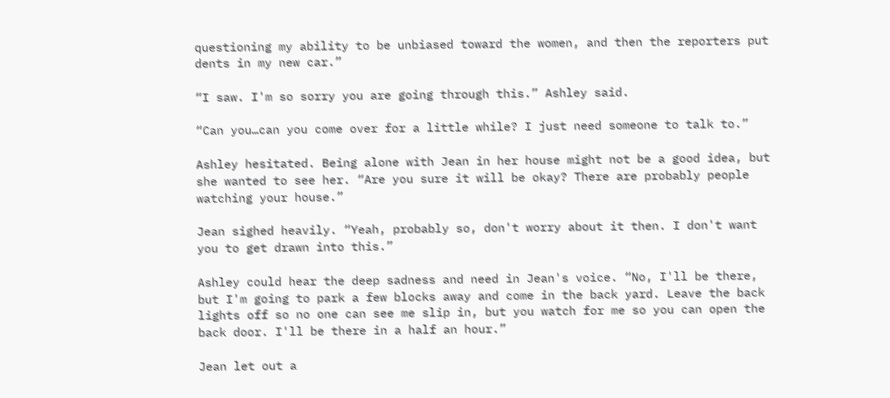questioning my ability to be unbiased toward the women, and then the reporters put dents in my new car.”

“I saw. I'm so sorry you are going through this.” Ashley said.

“Can you…can you come over for a little while? I just need someone to talk to.”

Ashley hesitated. Being alone with Jean in her house might not be a good idea, but she wanted to see her. “Are you sure it will be okay? There are probably people watching your house.”

Jean sighed heavily. “Yeah, probably so, don't worry about it then. I don't want you to get drawn into this.”

Ashley could hear the deep sadness and need in Jean's voice. “No, I'll be there, but I'm going to park a few blocks away and come in the back yard. Leave the back lights off so no one can see me slip in, but you watch for me so you can open the back door. I'll be there in a half an hour.”

Jean let out a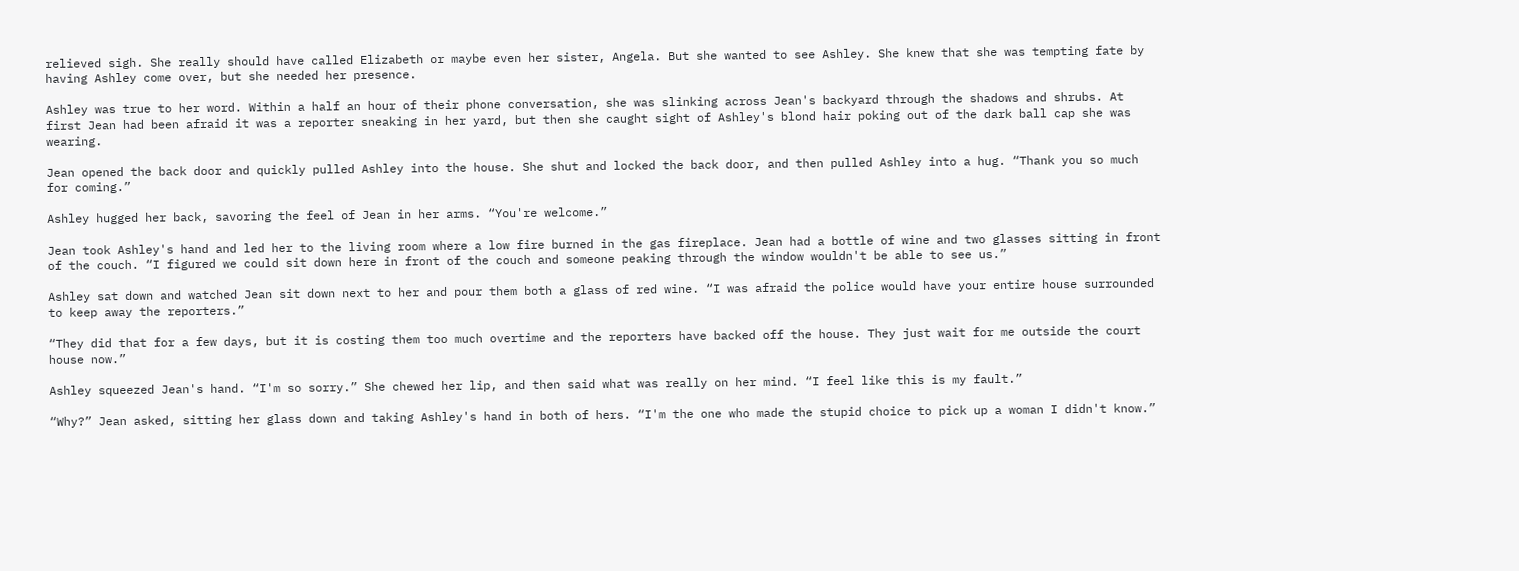relieved sigh. She really should have called Elizabeth or maybe even her sister, Angela. But she wanted to see Ashley. She knew that she was tempting fate by having Ashley come over, but she needed her presence.

Ashley was true to her word. Within a half an hour of their phone conversation, she was slinking across Jean's backyard through the shadows and shrubs. At first Jean had been afraid it was a reporter sneaking in her yard, but then she caught sight of Ashley's blond hair poking out of the dark ball cap she was wearing.

Jean opened the back door and quickly pulled Ashley into the house. She shut and locked the back door, and then pulled Ashley into a hug. “Thank you so much for coming.”

Ashley hugged her back, savoring the feel of Jean in her arms. “You're welcome.”

Jean took Ashley's hand and led her to the living room where a low fire burned in the gas fireplace. Jean had a bottle of wine and two glasses sitting in front of the couch. “I figured we could sit down here in front of the couch and someone peaking through the window wouldn't be able to see us.”

Ashley sat down and watched Jean sit down next to her and pour them both a glass of red wine. “I was afraid the police would have your entire house surrounded to keep away the reporters.”

“They did that for a few days, but it is costing them too much overtime and the reporters have backed off the house. They just wait for me outside the court house now.”

Ashley squeezed Jean's hand. “I'm so sorry.” She chewed her lip, and then said what was really on her mind. “I feel like this is my fault.”

“Why?” Jean asked, sitting her glass down and taking Ashley's hand in both of hers. “I'm the one who made the stupid choice to pick up a woman I didn't know.”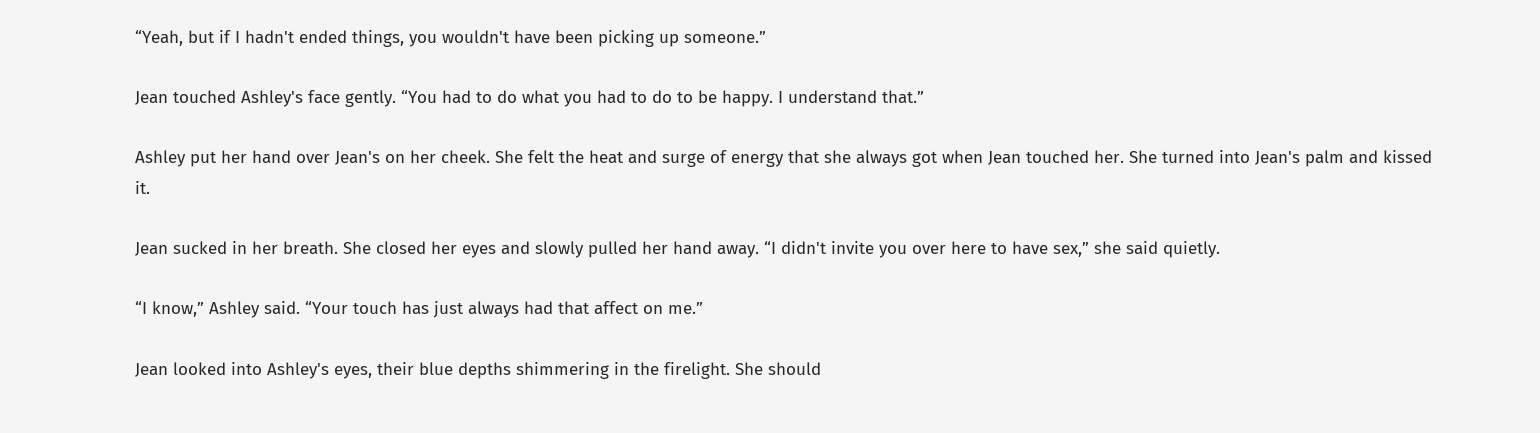“Yeah, but if I hadn't ended things, you wouldn't have been picking up someone.”

Jean touched Ashley's face gently. “You had to do what you had to do to be happy. I understand that.”

Ashley put her hand over Jean's on her cheek. She felt the heat and surge of energy that she always got when Jean touched her. She turned into Jean's palm and kissed it.

Jean sucked in her breath. She closed her eyes and slowly pulled her hand away. “I didn't invite you over here to have sex,” she said quietly.

“I know,” Ashley said. “Your touch has just always had that affect on me.”

Jean looked into Ashley's eyes, their blue depths shimmering in the firelight. She should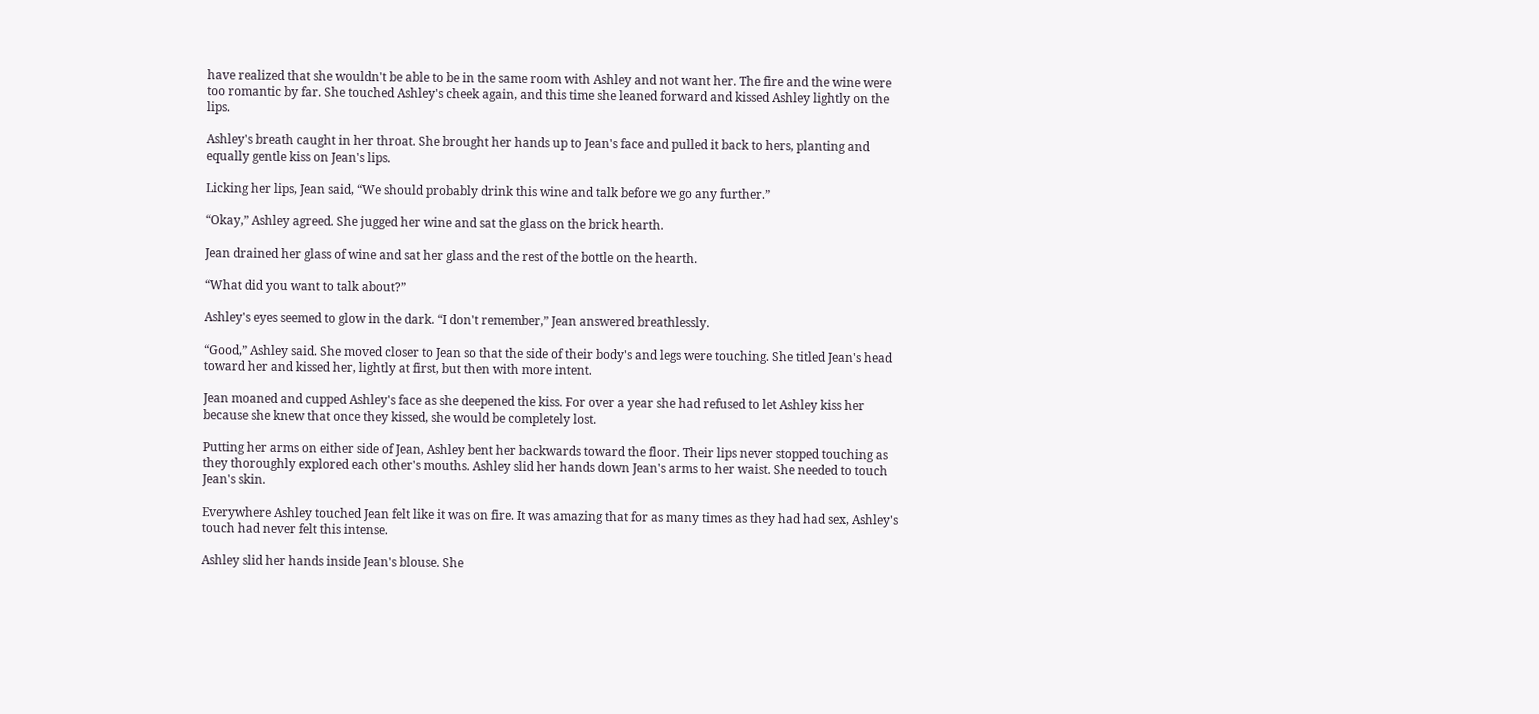have realized that she wouldn't be able to be in the same room with Ashley and not want her. The fire and the wine were too romantic by far. She touched Ashley's cheek again, and this time she leaned forward and kissed Ashley lightly on the lips.

Ashley's breath caught in her throat. She brought her hands up to Jean's face and pulled it back to hers, planting and equally gentle kiss on Jean's lips.

Licking her lips, Jean said, “We should probably drink this wine and talk before we go any further.”

“Okay,” Ashley agreed. She jugged her wine and sat the glass on the brick hearth.

Jean drained her glass of wine and sat her glass and the rest of the bottle on the hearth.

“What did you want to talk about?”

Ashley's eyes seemed to glow in the dark. “I don't remember,” Jean answered breathlessly.

“Good,” Ashley said. She moved closer to Jean so that the side of their body's and legs were touching. She titled Jean's head toward her and kissed her, lightly at first, but then with more intent.

Jean moaned and cupped Ashley's face as she deepened the kiss. For over a year she had refused to let Ashley kiss her because she knew that once they kissed, she would be completely lost.

Putting her arms on either side of Jean, Ashley bent her backwards toward the floor. Their lips never stopped touching as they thoroughly explored each other's mouths. Ashley slid her hands down Jean's arms to her waist. She needed to touch Jean's skin.

Everywhere Ashley touched Jean felt like it was on fire. It was amazing that for as many times as they had had sex, Ashley's touch had never felt this intense.

Ashley slid her hands inside Jean's blouse. She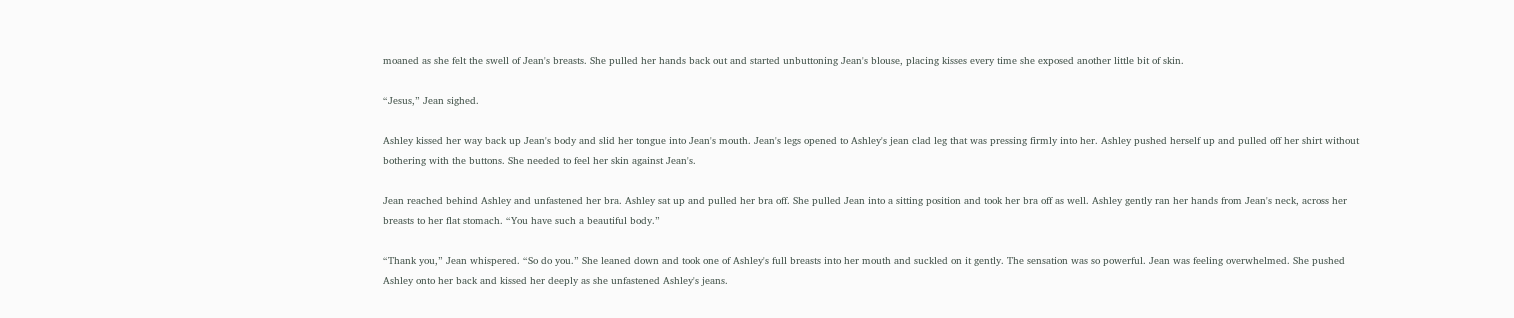moaned as she felt the swell of Jean's breasts. She pulled her hands back out and started unbuttoning Jean's blouse, placing kisses every time she exposed another little bit of skin.

“Jesus,” Jean sighed.

Ashley kissed her way back up Jean's body and slid her tongue into Jean's mouth. Jean's legs opened to Ashley's jean clad leg that was pressing firmly into her. Ashley pushed herself up and pulled off her shirt without bothering with the buttons. She needed to feel her skin against Jean's.

Jean reached behind Ashley and unfastened her bra. Ashley sat up and pulled her bra off. She pulled Jean into a sitting position and took her bra off as well. Ashley gently ran her hands from Jean's neck, across her breasts to her flat stomach. “You have such a beautiful body.”

“Thank you,” Jean whispered. “So do you.” She leaned down and took one of Ashley's full breasts into her mouth and suckled on it gently. The sensation was so powerful. Jean was feeling overwhelmed. She pushed Ashley onto her back and kissed her deeply as she unfastened Ashley's jeans.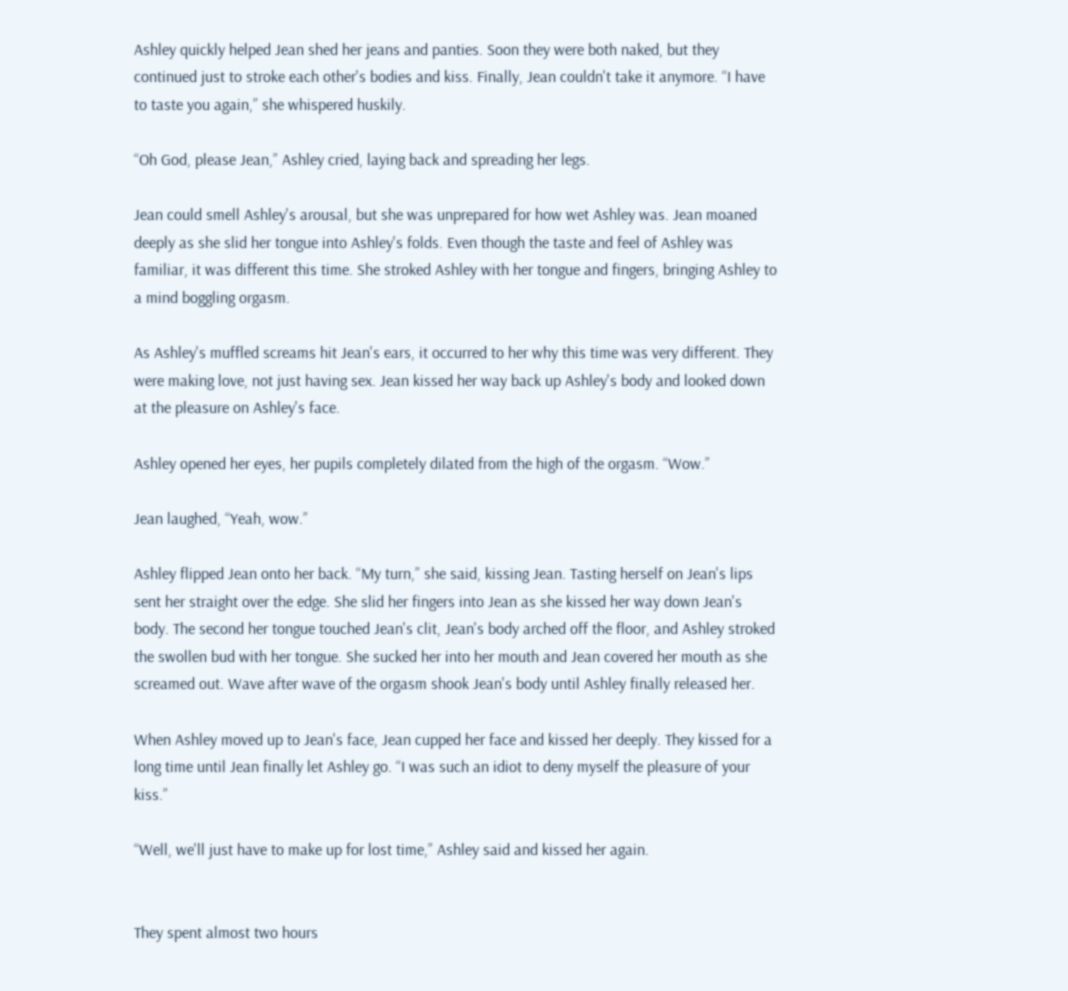Ashley quickly helped Jean shed her jeans and panties. Soon they were both naked, but they continued just to stroke each other's bodies and kiss. Finally, Jean couldn't take it anymore. “I have to taste you again,” she whispered huskily.

“Oh God, please Jean,” Ashley cried, laying back and spreading her legs.

Jean could smell Ashley's arousal, but she was unprepared for how wet Ashley was. Jean moaned deeply as she slid her tongue into Ashley's folds. Even though the taste and feel of Ashley was familiar, it was different this time. She stroked Ashley with her tongue and fingers, bringing Ashley to a mind boggling orgasm.

As Ashley's muffled screams hit Jean's ears, it occurred to her why this time was very different. They were making love, not just having sex. Jean kissed her way back up Ashley's body and looked down at the pleasure on Ashley's face.

Ashley opened her eyes, her pupils completely dilated from the high of the orgasm. “Wow.”

Jean laughed, “Yeah, wow.”

Ashley flipped Jean onto her back. “My turn,” she said, kissing Jean. Tasting herself on Jean's lips sent her straight over the edge. She slid her fingers into Jean as she kissed her way down Jean's body. The second her tongue touched Jean's clit, Jean's body arched off the floor, and Ashley stroked the swollen bud with her tongue. She sucked her into her mouth and Jean covered her mouth as she screamed out. Wave after wave of the orgasm shook Jean's body until Ashley finally released her.

When Ashley moved up to Jean's face, Jean cupped her face and kissed her deeply. They kissed for a long time until Jean finally let Ashley go. “I was such an idiot to deny myself the pleasure of your kiss.”

“Well, we'll just have to make up for lost time,” Ashley said and kissed her again.


They spent almost two hours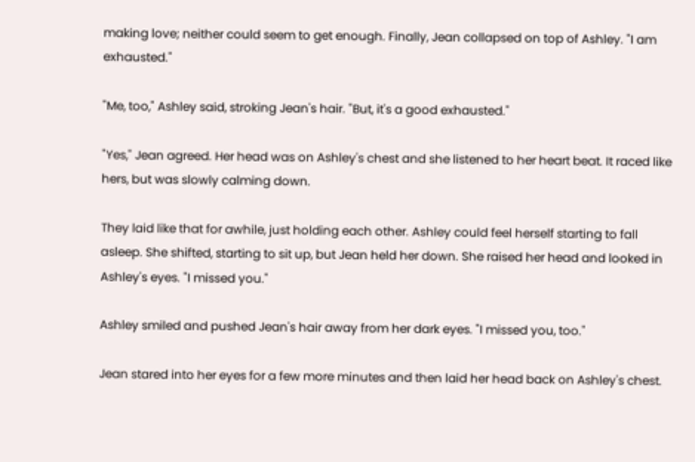making love; neither could seem to get enough. Finally, Jean collapsed on top of Ashley. "I am exhausted."

"Me, too," Ashley said, stroking Jean's hair. "But, it's a good exhausted."

"Yes," Jean agreed. Her head was on Ashley's chest and she listened to her heart beat. It raced like hers, but was slowly calming down.

They laid like that for awhile, just holding each other. Ashley could feel herself starting to fall asleep. She shifted, starting to sit up, but Jean held her down. She raised her head and looked in Ashley's eyes. "I missed you."

Ashley smiled and pushed Jean's hair away from her dark eyes. "I missed you, too."

Jean stared into her eyes for a few more minutes and then laid her head back on Ashley's chest.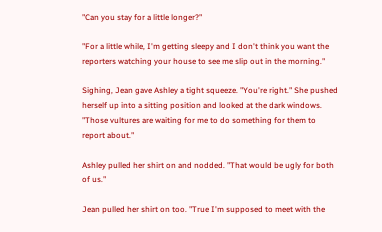"Can you stay for a little longer?"

"For a little while, I'm getting sleepy and I don't think you want the reporters watching your house to see me slip out in the morning."

Sighing, Jean gave Ashley a tight squeeze. "You're right." She pushed herself up into a sitting position and looked at the dark windows. "Those vultures are waiting for me to do something for them to report about."

Ashley pulled her shirt on and nodded. "That would be ugly for both of us."

Jean pulled her shirt on too. "True I'm supposed to meet with the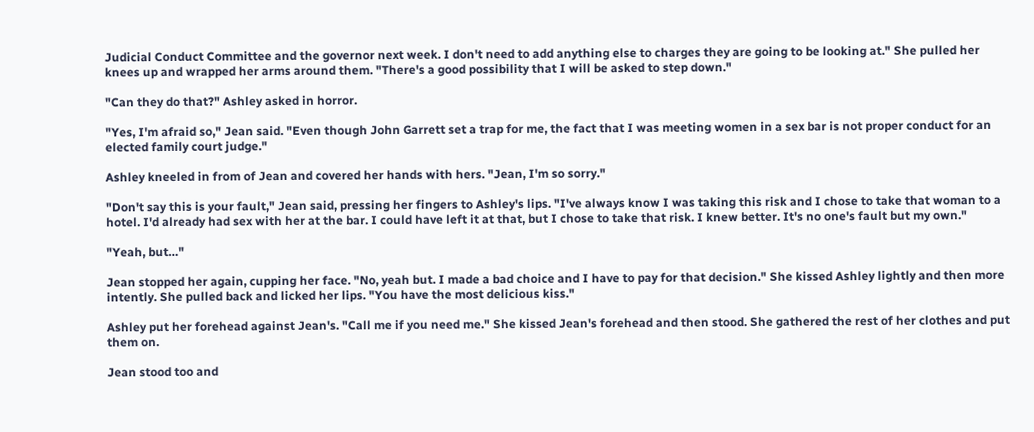Judicial Conduct Committee and the governor next week. I don't need to add anything else to charges they are going to be looking at." She pulled her knees up and wrapped her arms around them. "There's a good possibility that I will be asked to step down."

"Can they do that?" Ashley asked in horror.

"Yes, I'm afraid so," Jean said. "Even though John Garrett set a trap for me, the fact that I was meeting women in a sex bar is not proper conduct for an elected family court judge."

Ashley kneeled in from of Jean and covered her hands with hers. "Jean, I'm so sorry."

"Don't say this is your fault," Jean said, pressing her fingers to Ashley's lips. "I've always know I was taking this risk and I chose to take that woman to a hotel. I'd already had sex with her at the bar. I could have left it at that, but I chose to take that risk. I knew better. It's no one's fault but my own."

"Yeah, but…"

Jean stopped her again, cupping her face. "No, yeah but. I made a bad choice and I have to pay for that decision." She kissed Ashley lightly and then more intently. She pulled back and licked her lips. "You have the most delicious kiss."

Ashley put her forehead against Jean's. "Call me if you need me." She kissed Jean's forehead and then stood. She gathered the rest of her clothes and put them on.

Jean stood too and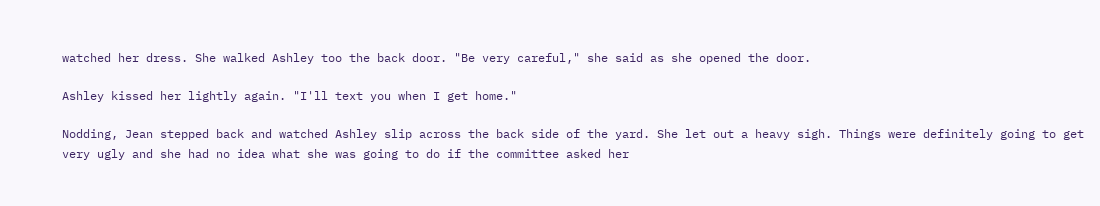watched her dress. She walked Ashley too the back door. "Be very careful," she said as she opened the door.

Ashley kissed her lightly again. "I'll text you when I get home."

Nodding, Jean stepped back and watched Ashley slip across the back side of the yard. She let out a heavy sigh. Things were definitely going to get very ugly and she had no idea what she was going to do if the committee asked her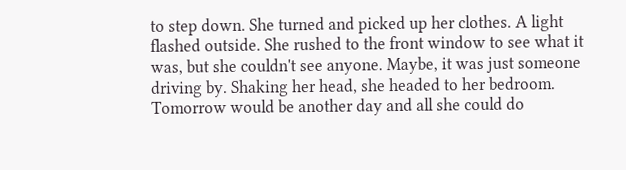to step down. She turned and picked up her clothes. A light flashed outside. She rushed to the front window to see what it was, but she couldn't see anyone. Maybe, it was just someone driving by. Shaking her head, she headed to her bedroom. Tomorrow would be another day and all she could do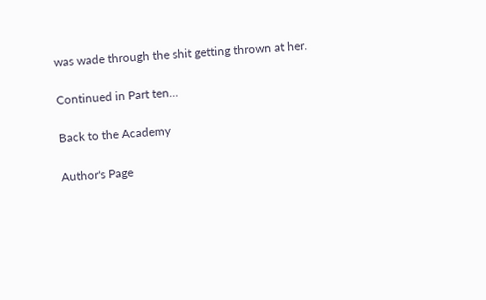was wade through the shit getting thrown at her.

Continued in Part ten…

Back to the Academy

Author's Page